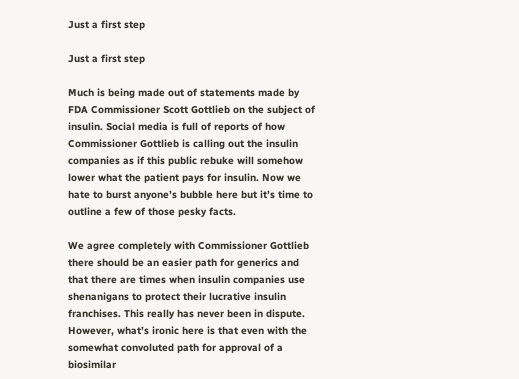Just a first step

Just a first step

Much is being made out of statements made by FDA Commissioner Scott Gottlieb on the subject of insulin. Social media is full of reports of how Commissioner Gottlieb is calling out the insulin companies as if this public rebuke will somehow lower what the patient pays for insulin. Now we hate to burst anyone’s bubble here but it’s time to outline a few of those pesky facts.

We agree completely with Commissioner Gottlieb there should be an easier path for generics and that there are times when insulin companies use shenanigans to protect their lucrative insulin franchises. This really has never been in dispute. However, what’s ironic here is that even with the somewhat convoluted path for approval of a biosimilar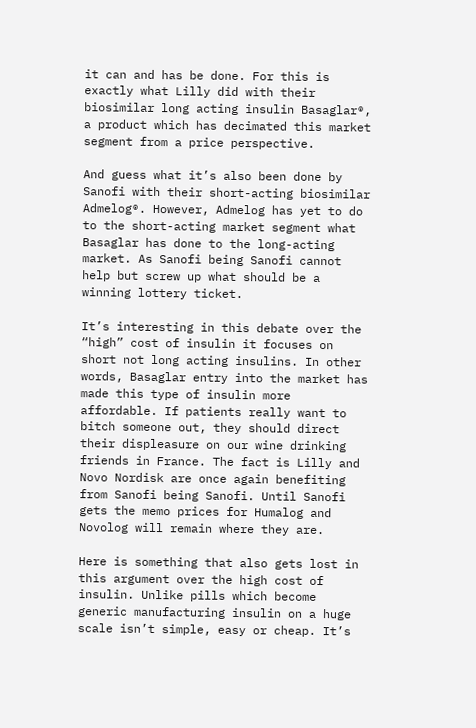it can and has be done. For this is exactly what Lilly did with their biosimilar long acting insulin Basaglar®, a product which has decimated this market segment from a price perspective.

And guess what it’s also been done by Sanofi with their short-acting biosimilar Admelog®. However, Admelog has yet to do to the short-acting market segment what Basaglar has done to the long-acting market. As Sanofi being Sanofi cannot help but screw up what should be a winning lottery ticket.

It’s interesting in this debate over the “high” cost of insulin it focuses on short not long acting insulins. In other words, Basaglar entry into the market has made this type of insulin more affordable. If patients really want to bitch someone out, they should direct their displeasure on our wine drinking friends in France. The fact is Lilly and Novo Nordisk are once again benefiting from Sanofi being Sanofi. Until Sanofi gets the memo prices for Humalog and Novolog will remain where they are.

Here is something that also gets lost in this argument over the high cost of insulin. Unlike pills which become generic manufacturing insulin on a huge scale isn’t simple, easy or cheap. It’s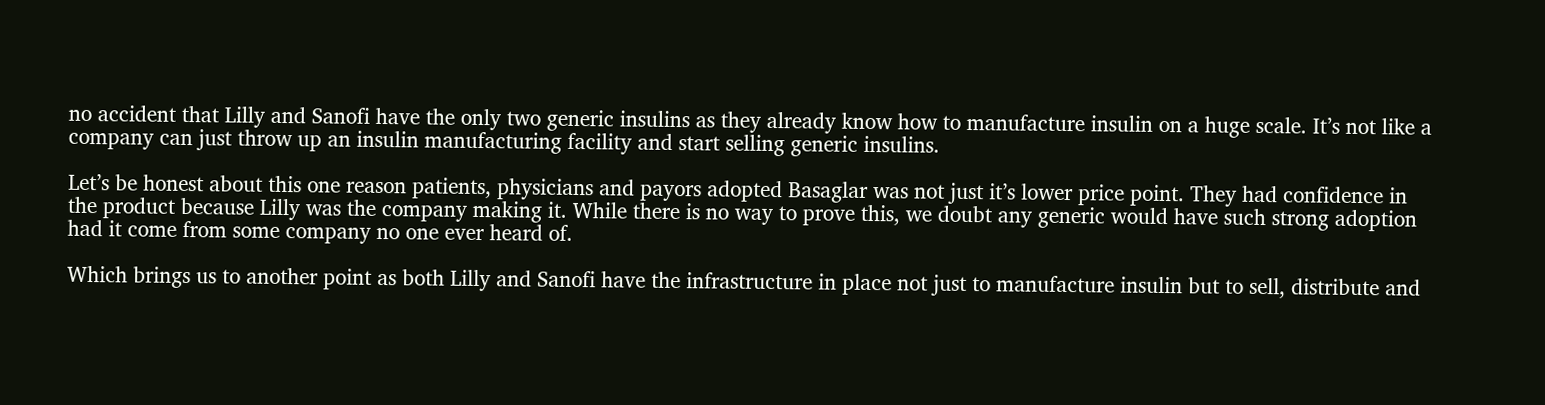no accident that Lilly and Sanofi have the only two generic insulins as they already know how to manufacture insulin on a huge scale. It’s not like a company can just throw up an insulin manufacturing facility and start selling generic insulins.

Let’s be honest about this one reason patients, physicians and payors adopted Basaglar was not just it’s lower price point. They had confidence in the product because Lilly was the company making it. While there is no way to prove this, we doubt any generic would have such strong adoption had it come from some company no one ever heard of.

Which brings us to another point as both Lilly and Sanofi have the infrastructure in place not just to manufacture insulin but to sell, distribute and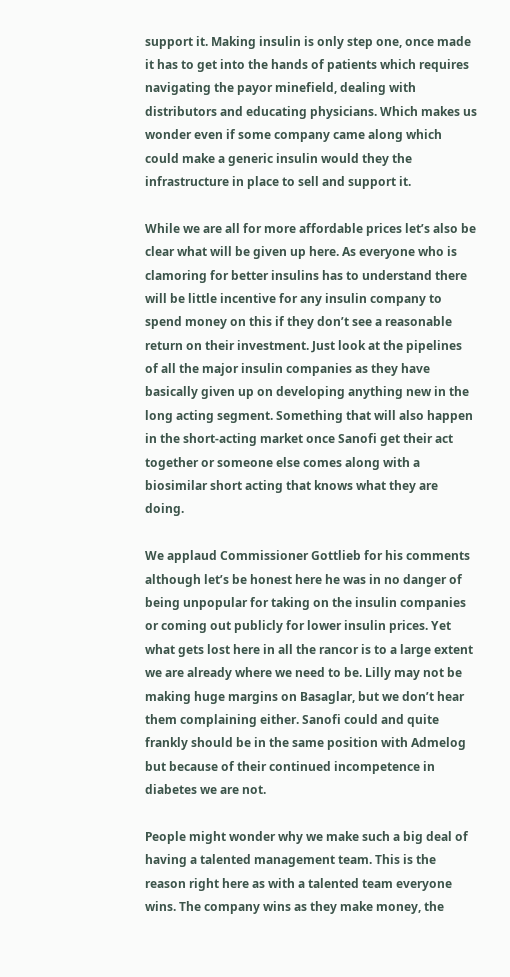support it. Making insulin is only step one, once made it has to get into the hands of patients which requires navigating the payor minefield, dealing with distributors and educating physicians. Which makes us wonder even if some company came along which could make a generic insulin would they the infrastructure in place to sell and support it.

While we are all for more affordable prices let’s also be clear what will be given up here. As everyone who is clamoring for better insulins has to understand there will be little incentive for any insulin company to spend money on this if they don’t see a reasonable return on their investment. Just look at the pipelines of all the major insulin companies as they have basically given up on developing anything new in the long acting segment. Something that will also happen in the short-acting market once Sanofi get their act together or someone else comes along with a biosimilar short acting that knows what they are doing.

We applaud Commissioner Gottlieb for his comments although let’s be honest here he was in no danger of being unpopular for taking on the insulin companies or coming out publicly for lower insulin prices. Yet what gets lost here in all the rancor is to a large extent we are already where we need to be. Lilly may not be making huge margins on Basaglar, but we don’t hear them complaining either. Sanofi could and quite frankly should be in the same position with Admelog but because of their continued incompetence in diabetes we are not.

People might wonder why we make such a big deal of having a talented management team. This is the reason right here as with a talented team everyone wins. The company wins as they make money, the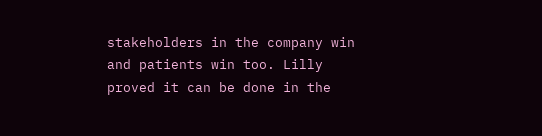stakeholders in the company win and patients win too. Lilly proved it can be done in the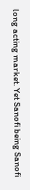long acting market. Yet Sanofi being Sanofi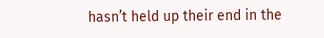hasn’t held up their end in the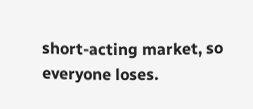short-acting market, so everyone loses.